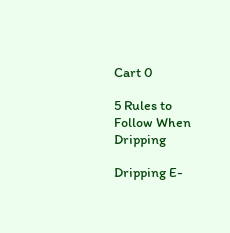Cart 0

5 Rules to Follow When Dripping

Dripping E-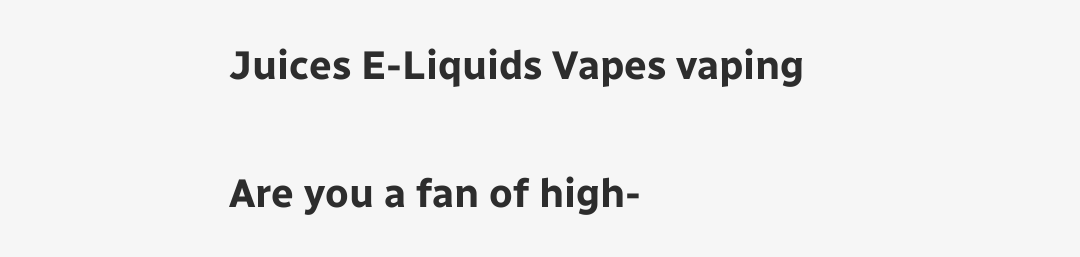Juices E-Liquids Vapes vaping

Are you a fan of high-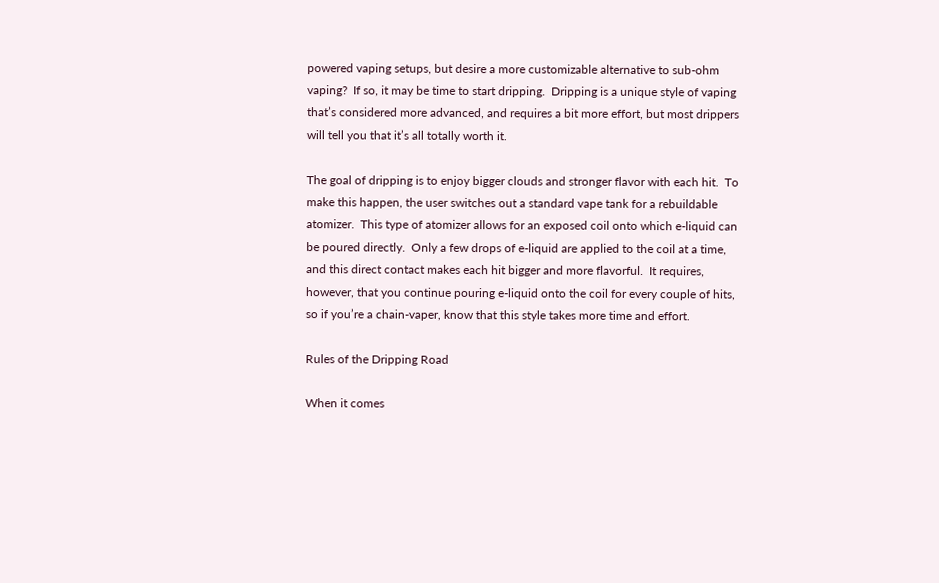powered vaping setups, but desire a more customizable alternative to sub-ohm vaping?  If so, it may be time to start dripping.  Dripping is a unique style of vaping that’s considered more advanced, and requires a bit more effort, but most drippers will tell you that it’s all totally worth it.

The goal of dripping is to enjoy bigger clouds and stronger flavor with each hit.  To make this happen, the user switches out a standard vape tank for a rebuildable atomizer.  This type of atomizer allows for an exposed coil onto which e-liquid can be poured directly.  Only a few drops of e-liquid are applied to the coil at a time, and this direct contact makes each hit bigger and more flavorful.  It requires, however, that you continue pouring e-liquid onto the coil for every couple of hits, so if you’re a chain-vaper, know that this style takes more time and effort.

Rules of the Dripping Road

When it comes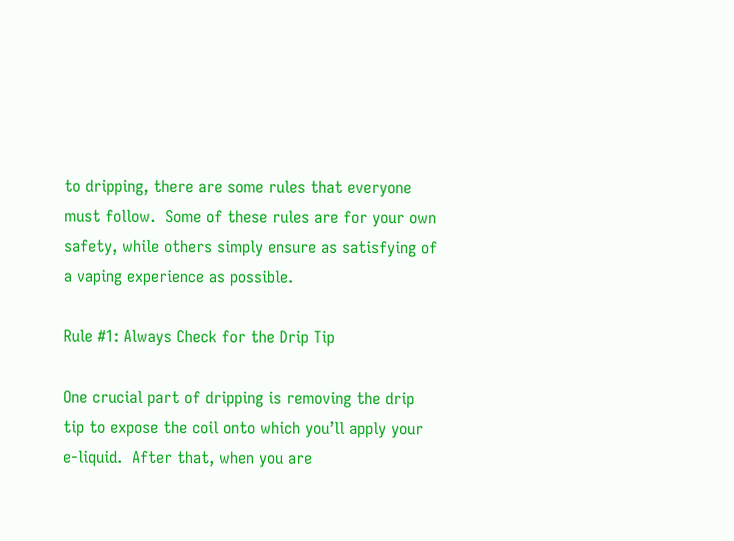to dripping, there are some rules that everyone must follow.  Some of these rules are for your own safety, while others simply ensure as satisfying of a vaping experience as possible.

Rule #1: Always Check for the Drip Tip

One crucial part of dripping is removing the drip tip to expose the coil onto which you’ll apply your e-liquid.  After that, when you are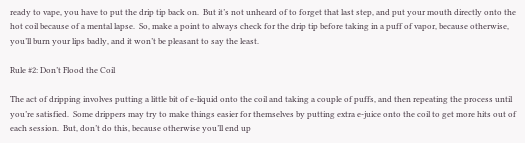ready to vape, you have to put the drip tip back on.  But it’s not unheard of to forget that last step, and put your mouth directly onto the hot coil because of a mental lapse.  So, make a point to always check for the drip tip before taking in a puff of vapor, because otherwise, you’ll burn your lips badly, and it won’t be pleasant to say the least.

Rule #2: Don’t Flood the Coil

The act of dripping involves putting a little bit of e-liquid onto the coil and taking a couple of puffs, and then repeating the process until you’re satisfied.  Some drippers may try to make things easier for themselves by putting extra e-juice onto the coil to get more hits out of each session.  But, don’t do this, because otherwise you’ll end up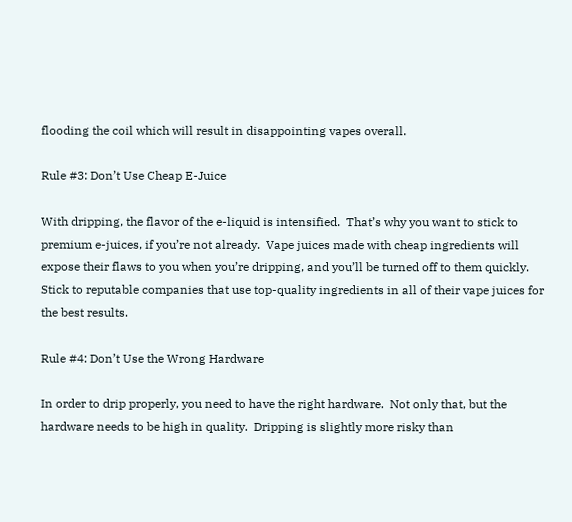flooding the coil which will result in disappointing vapes overall.

Rule #3: Don’t Use Cheap E-Juice

With dripping, the flavor of the e-liquid is intensified.  That’s why you want to stick to premium e-juices, if you’re not already.  Vape juices made with cheap ingredients will expose their flaws to you when you’re dripping, and you’ll be turned off to them quickly.  Stick to reputable companies that use top-quality ingredients in all of their vape juices for the best results.

Rule #4: Don’t Use the Wrong Hardware

In order to drip properly, you need to have the right hardware.  Not only that, but the hardware needs to be high in quality.  Dripping is slightly more risky than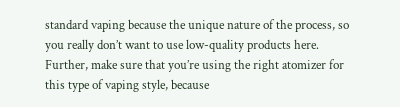standard vaping because the unique nature of the process, so you really don’t want to use low-quality products here.  Further, make sure that you’re using the right atomizer for this type of vaping style, because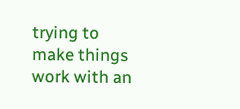trying to make things work with an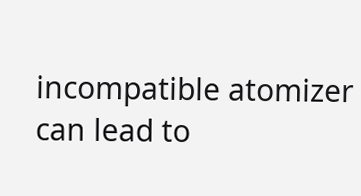incompatible atomizer can lead to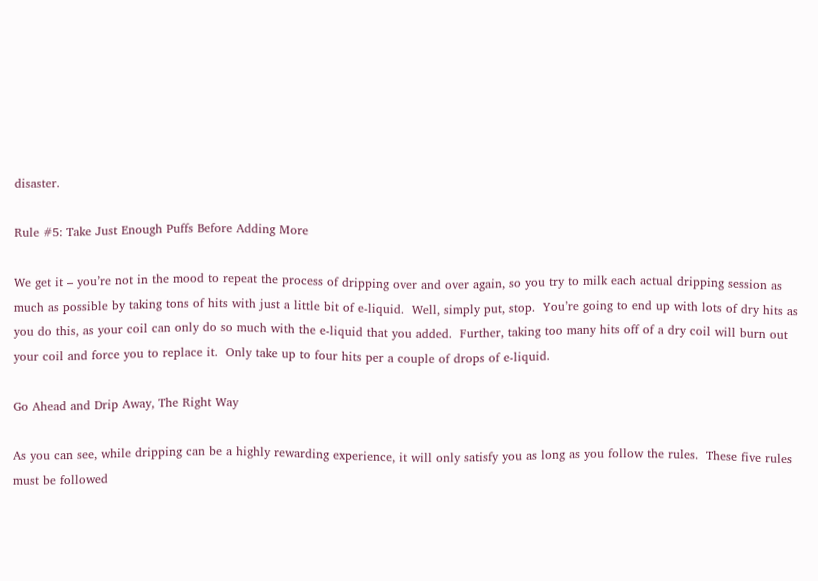disaster.

Rule #5: Take Just Enough Puffs Before Adding More

We get it – you’re not in the mood to repeat the process of dripping over and over again, so you try to milk each actual dripping session as much as possible by taking tons of hits with just a little bit of e-liquid.  Well, simply put, stop.  You’re going to end up with lots of dry hits as you do this, as your coil can only do so much with the e-liquid that you added.  Further, taking too many hits off of a dry coil will burn out your coil and force you to replace it.  Only take up to four hits per a couple of drops of e-liquid.

Go Ahead and Drip Away, The Right Way

As you can see, while dripping can be a highly rewarding experience, it will only satisfy you as long as you follow the rules.  These five rules must be followed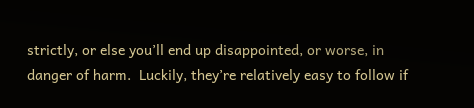strictly, or else you’ll end up disappointed, or worse, in danger of harm.  Luckily, they’re relatively easy to follow if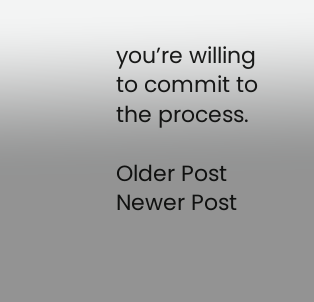you’re willing to commit to the process.

Older Post Newer Post